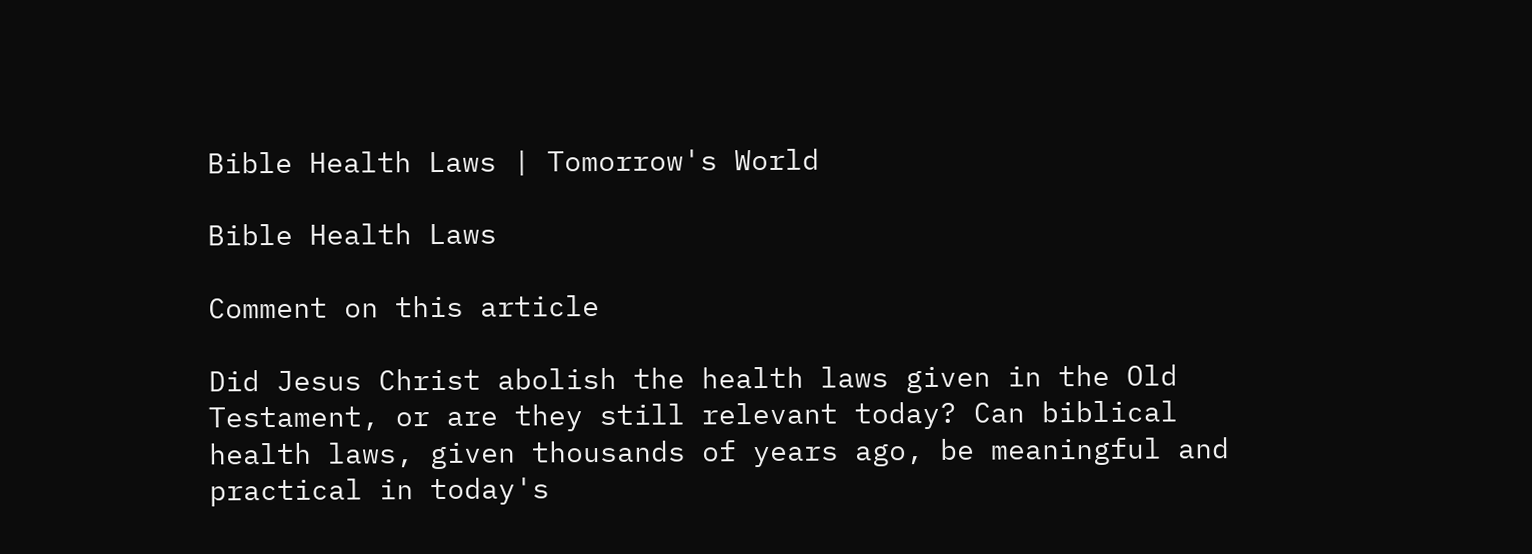Bible Health Laws | Tomorrow's World

Bible Health Laws

Comment on this article

Did Jesus Christ abolish the health laws given in the Old Testament, or are they still relevant today? Can biblical health laws, given thousands of years ago, be meaningful and practical in today's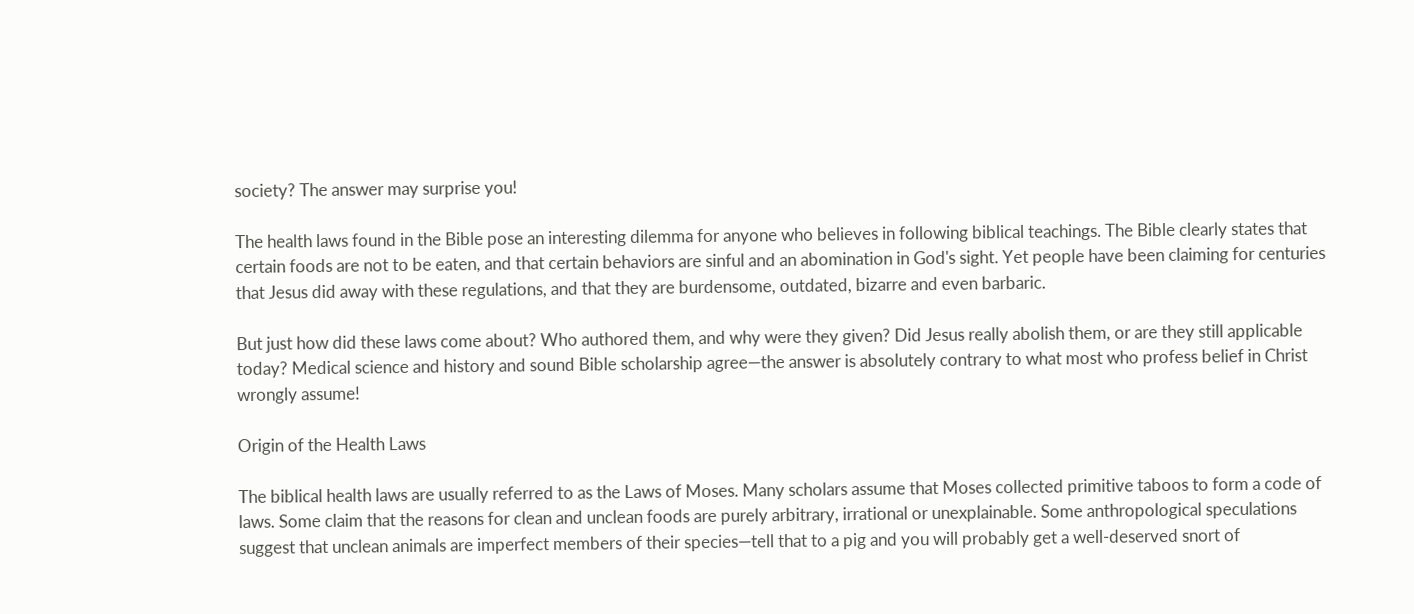society? The answer may surprise you!

The health laws found in the Bible pose an interesting dilemma for anyone who believes in following biblical teachings. The Bible clearly states that certain foods are not to be eaten, and that certain behaviors are sinful and an abomination in God's sight. Yet people have been claiming for centuries that Jesus did away with these regulations, and that they are burdensome, outdated, bizarre and even barbaric.

But just how did these laws come about? Who authored them, and why were they given? Did Jesus really abolish them, or are they still applicable today? Medical science and history and sound Bible scholarship agree—the answer is absolutely contrary to what most who profess belief in Christ wrongly assume!

Origin of the Health Laws

The biblical health laws are usually referred to as the Laws of Moses. Many scholars assume that Moses collected primitive taboos to form a code of laws. Some claim that the reasons for clean and unclean foods are purely arbitrary, irrational or unexplainable. Some anthropological speculations suggest that unclean animals are imperfect members of their species—tell that to a pig and you will probably get a well-deserved snort of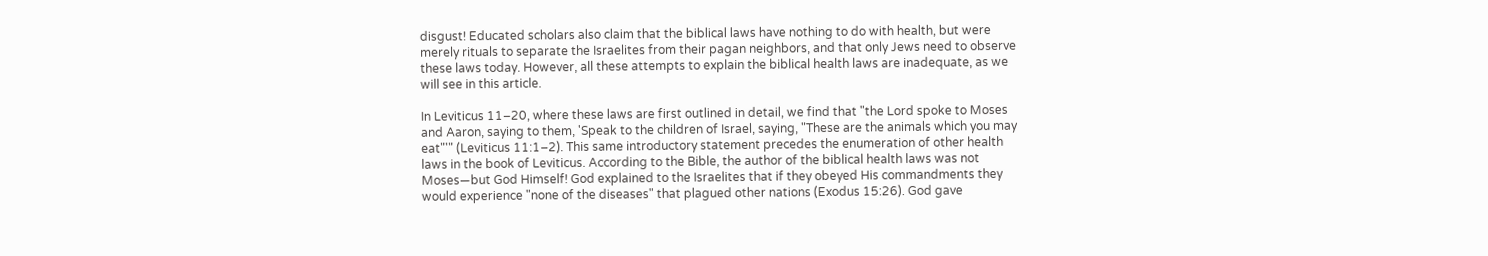disgust! Educated scholars also claim that the biblical laws have nothing to do with health, but were merely rituals to separate the Israelites from their pagan neighbors, and that only Jews need to observe these laws today. However, all these attempts to explain the biblical health laws are inadequate, as we will see in this article.

In Leviticus 11–20, where these laws are first outlined in detail, we find that "the Lord spoke to Moses and Aaron, saying to them, 'Speak to the children of Israel, saying, "These are the animals which you may eat"'" (Leviticus 11:1–2). This same introductory statement precedes the enumeration of other health laws in the book of Leviticus. According to the Bible, the author of the biblical health laws was not Moses—but God Himself! God explained to the Israelites that if they obeyed His commandments they would experience "none of the diseases" that plagued other nations (Exodus 15:26). God gave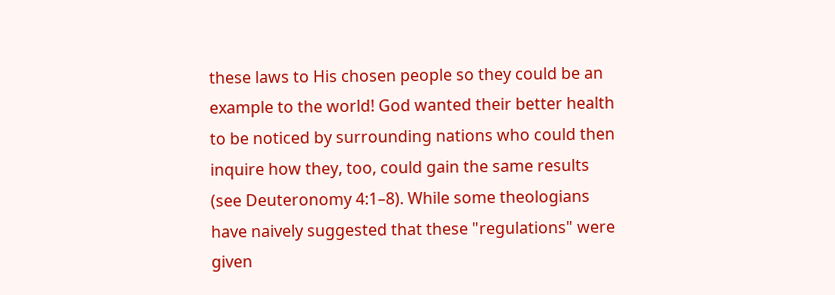these laws to His chosen people so they could be an example to the world! God wanted their better health to be noticed by surrounding nations who could then inquire how they, too, could gain the same results (see Deuteronomy 4:1–8). While some theologians have naively suggested that these "regulations" were given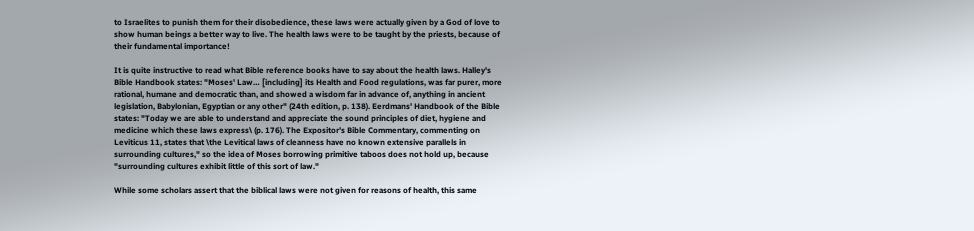to Israelites to punish them for their disobedience, these laws were actually given by a God of love to show human beings a better way to live. The health laws were to be taught by the priests, because of their fundamental importance!

It is quite instructive to read what Bible reference books have to say about the health laws. Halley's Bible Handbook states: "Moses' Law… [including] its Health and Food regulations, was far purer, more rational, humane and democratic than, and showed a wisdom far in advance of, anything in ancient legislation, Babylonian, Egyptian or any other" (24th edition, p. 138). Eerdmans' Handbook of the Bible states: "Today we are able to understand and appreciate the sound principles of diet, hygiene and medicine which these laws express\ (p. 176). The Expositor's Bible Commentary, commenting on Leviticus 11, states that \the Levitical laws of cleanness have no known extensive parallels in surrounding cultures," so the idea of Moses borrowing primitive taboos does not hold up, because "surrounding cultures exhibit little of this sort of law."

While some scholars assert that the biblical laws were not given for reasons of health, this same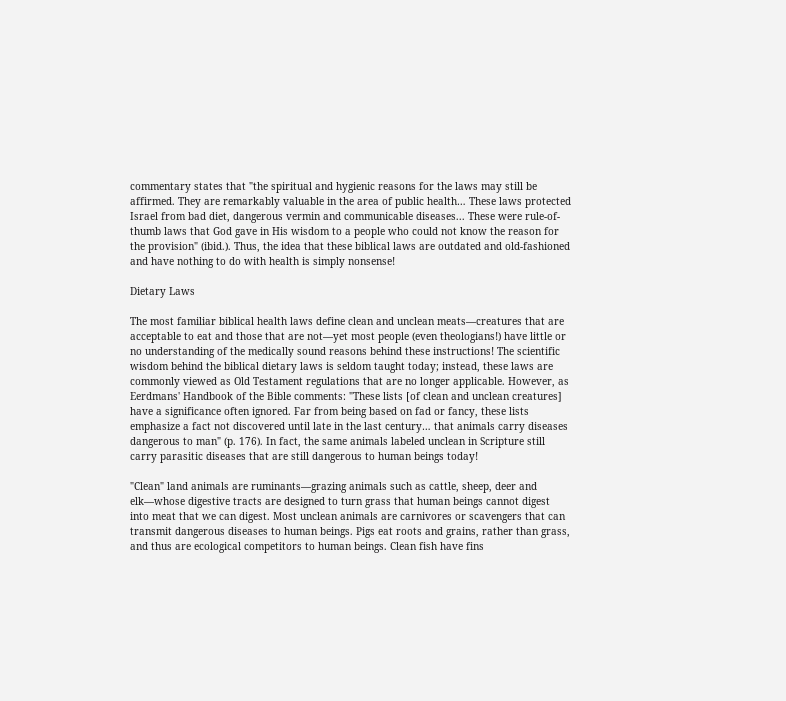commentary states that "the spiritual and hygienic reasons for the laws may still be affirmed. They are remarkably valuable in the area of public health… These laws protected Israel from bad diet, dangerous vermin and communicable diseases... These were rule-of-thumb laws that God gave in His wisdom to a people who could not know the reason for the provision" (ibid.). Thus, the idea that these biblical laws are outdated and old-fashioned and have nothing to do with health is simply nonsense!

Dietary Laws

The most familiar biblical health laws define clean and unclean meats—creatures that are acceptable to eat and those that are not—yet most people (even theologians!) have little or no understanding of the medically sound reasons behind these instructions! The scientific wisdom behind the biblical dietary laws is seldom taught today; instead, these laws are commonly viewed as Old Testament regulations that are no longer applicable. However, as Eerdmans' Handbook of the Bible comments: "These lists [of clean and unclean creatures] have a significance often ignored. Far from being based on fad or fancy, these lists emphasize a fact not discovered until late in the last century… that animals carry diseases dangerous to man" (p. 176). In fact, the same animals labeled unclean in Scripture still carry parasitic diseases that are still dangerous to human beings today!

"Clean" land animals are ruminants—grazing animals such as cattle, sheep, deer and elk—whose digestive tracts are designed to turn grass that human beings cannot digest into meat that we can digest. Most unclean animals are carnivores or scavengers that can transmit dangerous diseases to human beings. Pigs eat roots and grains, rather than grass, and thus are ecological competitors to human beings. Clean fish have fins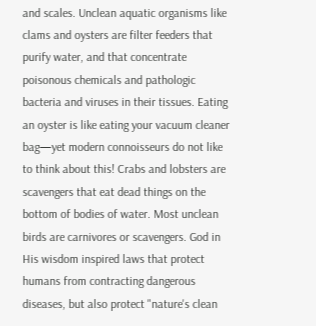and scales. Unclean aquatic organisms like clams and oysters are filter feeders that purify water, and that concentrate poisonous chemicals and pathologic bacteria and viruses in their tissues. Eating an oyster is like eating your vacuum cleaner bag—yet modern connoisseurs do not like to think about this! Crabs and lobsters are scavengers that eat dead things on the bottom of bodies of water. Most unclean birds are carnivores or scavengers. God in His wisdom inspired laws that protect humans from contracting dangerous diseases, but also protect "nature's clean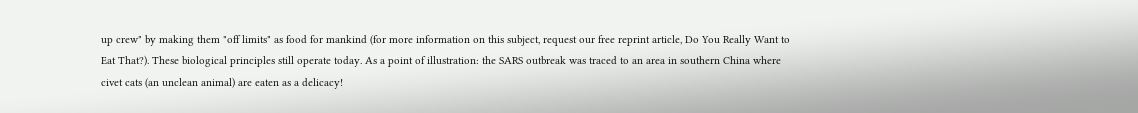up crew" by making them "off limits" as food for mankind (for more information on this subject, request our free reprint article, Do You Really Want to Eat That?). These biological principles still operate today. As a point of illustration: the SARS outbreak was traced to an area in southern China where civet cats (an unclean animal) are eaten as a delicacy!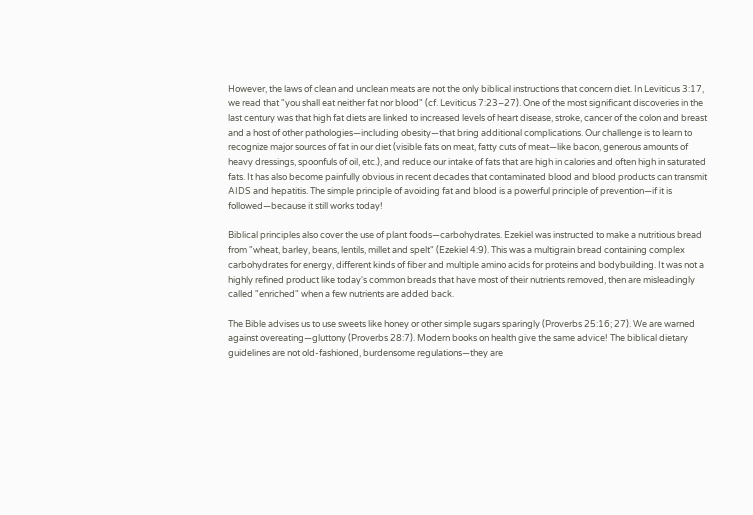However, the laws of clean and unclean meats are not the only biblical instructions that concern diet. In Leviticus 3:17, we read that "you shall eat neither fat nor blood" (cf. Leviticus 7:23–27). One of the most significant discoveries in the last century was that high fat diets are linked to increased levels of heart disease, stroke, cancer of the colon and breast and a host of other pathologies—including obesity—that bring additional complications. Our challenge is to learn to recognize major sources of fat in our diet (visible fats on meat, fatty cuts of meat—like bacon, generous amounts of heavy dressings, spoonfuls of oil, etc.), and reduce our intake of fats that are high in calories and often high in saturated fats. It has also become painfully obvious in recent decades that contaminated blood and blood products can transmit AIDS and hepatitis. The simple principle of avoiding fat and blood is a powerful principle of prevention—if it is followed—because it still works today!

Biblical principles also cover the use of plant foods—carbohydrates. Ezekiel was instructed to make a nutritious bread from "wheat, barley, beans, lentils, millet and spelt" (Ezekiel 4:9). This was a multigrain bread containing complex carbohydrates for energy, different kinds of fiber and multiple amino acids for proteins and bodybuilding. It was not a highly refined product like today's common breads that have most of their nutrients removed, then are misleadingly called "enriched" when a few nutrients are added back.

The Bible advises us to use sweets like honey or other simple sugars sparingly (Proverbs 25:16; 27). We are warned against overeating—gluttony (Proverbs 28:7). Modern books on health give the same advice! The biblical dietary guidelines are not old-fashioned, burdensome regulations—they are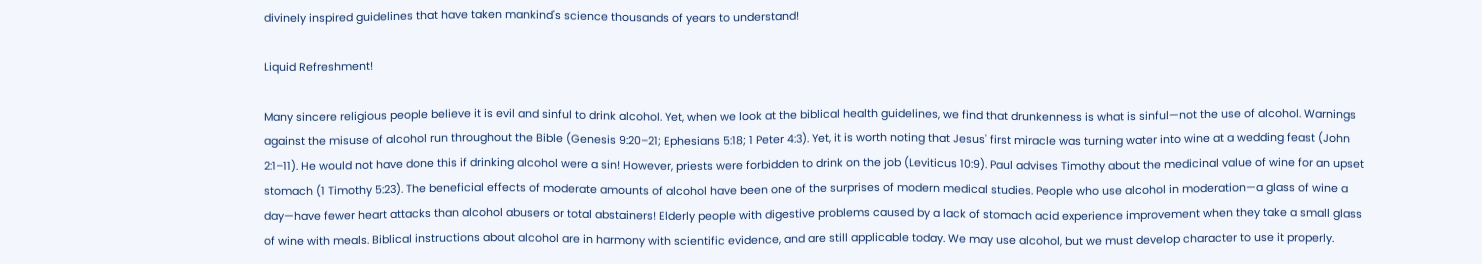divinely inspired guidelines that have taken mankind's science thousands of years to understand!

Liquid Refreshment!

Many sincere religious people believe it is evil and sinful to drink alcohol. Yet, when we look at the biblical health guidelines, we find that drunkenness is what is sinful—not the use of alcohol. Warnings against the misuse of alcohol run throughout the Bible (Genesis 9:20–21; Ephesians 5:18; 1 Peter 4:3). Yet, it is worth noting that Jesus' first miracle was turning water into wine at a wedding feast (John 2:1–11). He would not have done this if drinking alcohol were a sin! However, priests were forbidden to drink on the job (Leviticus 10:9). Paul advises Timothy about the medicinal value of wine for an upset stomach (1 Timothy 5:23). The beneficial effects of moderate amounts of alcohol have been one of the surprises of modern medical studies. People who use alcohol in moderation—a glass of wine a day—have fewer heart attacks than alcohol abusers or total abstainers! Elderly people with digestive problems caused by a lack of stomach acid experience improvement when they take a small glass of wine with meals. Biblical instructions about alcohol are in harmony with scientific evidence, and are still applicable today. We may use alcohol, but we must develop character to use it properly.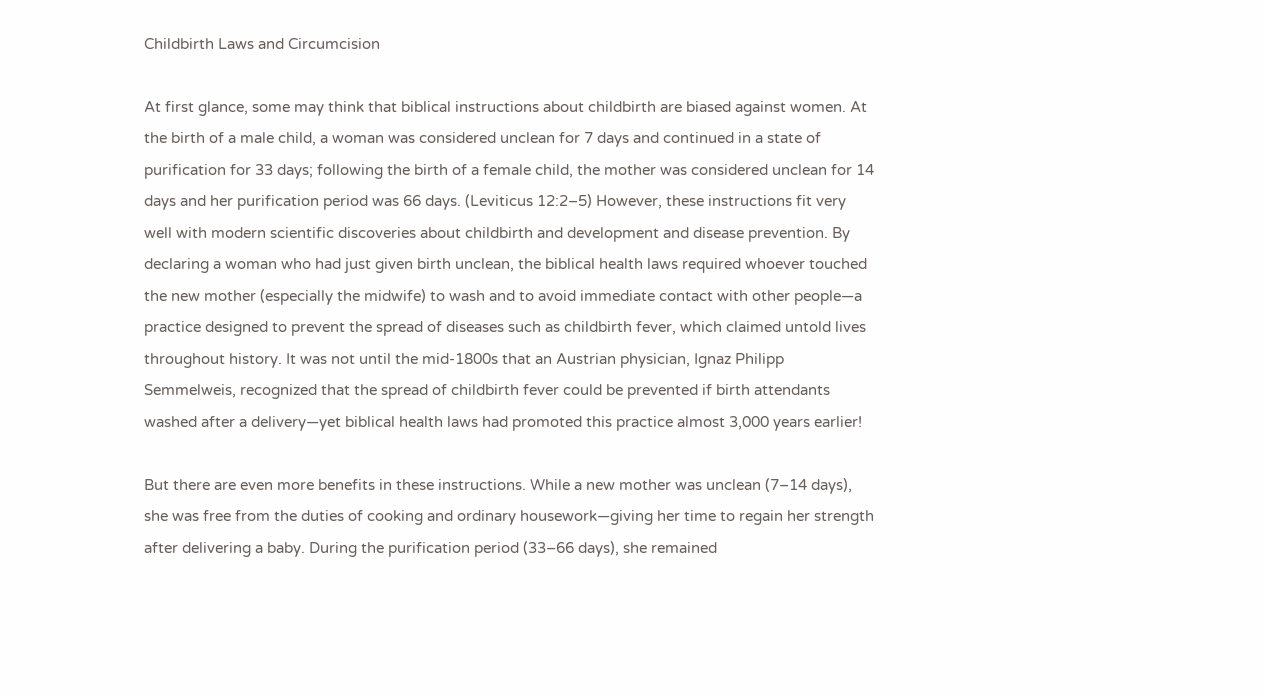Childbirth Laws and Circumcision

At first glance, some may think that biblical instructions about childbirth are biased against women. At the birth of a male child, a woman was considered unclean for 7 days and continued in a state of purification for 33 days; following the birth of a female child, the mother was considered unclean for 14 days and her purification period was 66 days. (Leviticus 12:2–5) However, these instructions fit very well with modern scientific discoveries about childbirth and development and disease prevention. By declaring a woman who had just given birth unclean, the biblical health laws required whoever touched the new mother (especially the midwife) to wash and to avoid immediate contact with other people—a practice designed to prevent the spread of diseases such as childbirth fever, which claimed untold lives throughout history. It was not until the mid-1800s that an Austrian physician, Ignaz Philipp Semmelweis, recognized that the spread of childbirth fever could be prevented if birth attendants washed after a delivery—yet biblical health laws had promoted this practice almost 3,000 years earlier!

But there are even more benefits in these instructions. While a new mother was unclean (7–14 days), she was free from the duties of cooking and ordinary housework—giving her time to regain her strength after delivering a baby. During the purification period (33–66 days), she remained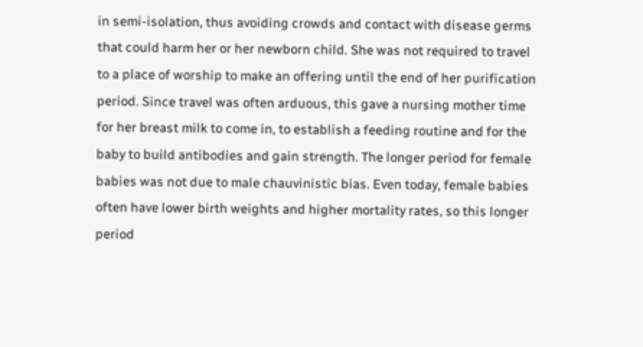in semi-isolation, thus avoiding crowds and contact with disease germs that could harm her or her newborn child. She was not required to travel to a place of worship to make an offering until the end of her purification period. Since travel was often arduous, this gave a nursing mother time for her breast milk to come in, to establish a feeding routine and for the baby to build antibodies and gain strength. The longer period for female babies was not due to male chauvinistic bias. Even today, female babies often have lower birth weights and higher mortality rates, so this longer period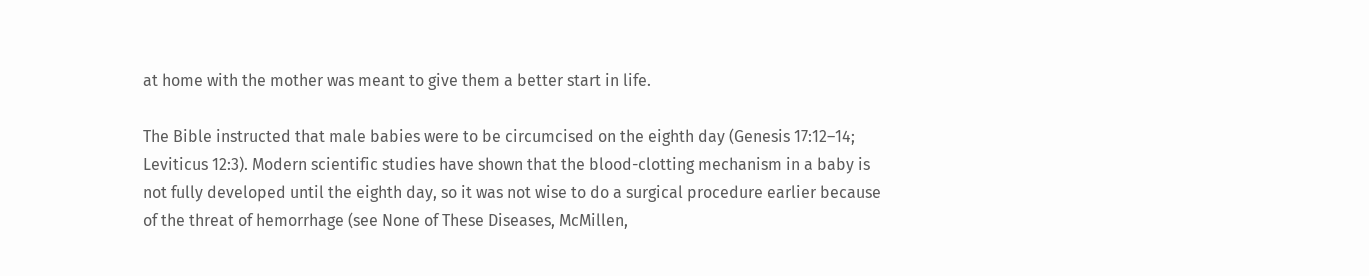at home with the mother was meant to give them a better start in life.

The Bible instructed that male babies were to be circumcised on the eighth day (Genesis 17:12–14; Leviticus 12:3). Modern scientific studies have shown that the blood-clotting mechanism in a baby is not fully developed until the eighth day, so it was not wise to do a surgical procedure earlier because of the threat of hemorrhage (see None of These Diseases, McMillen,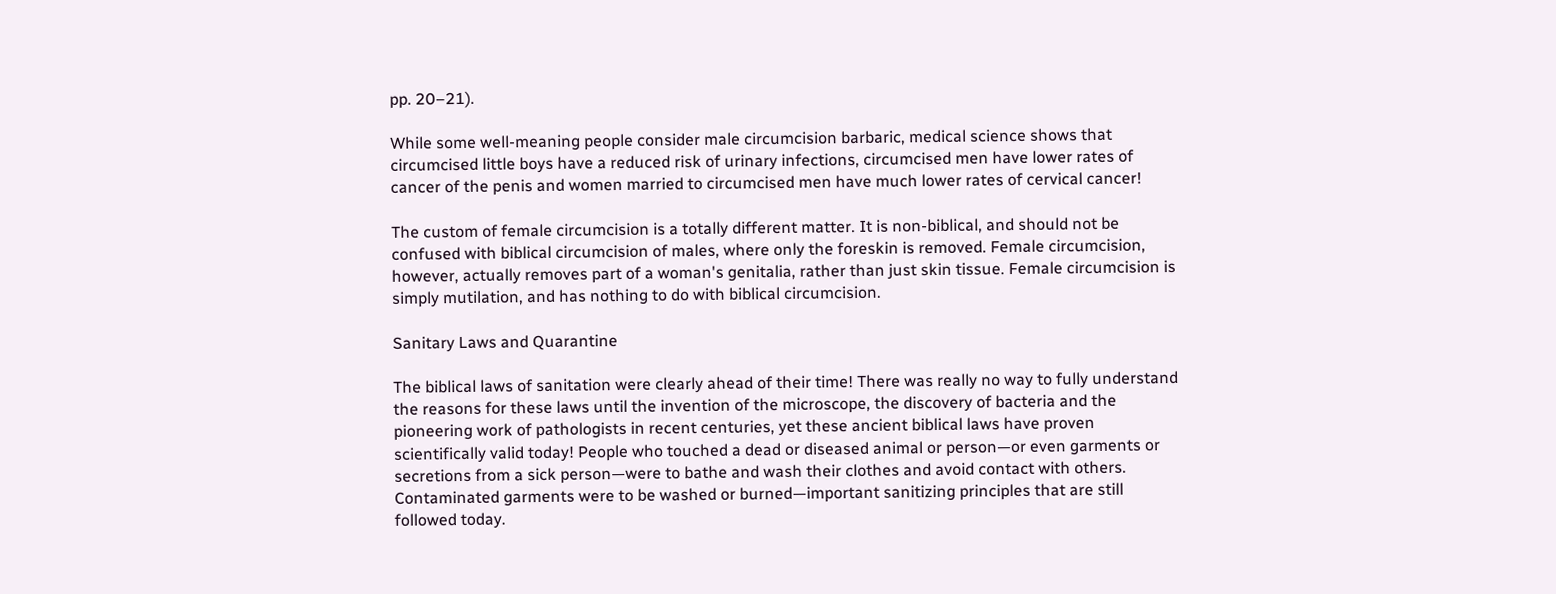pp. 20–21).

While some well-meaning people consider male circumcision barbaric, medical science shows that circumcised little boys have a reduced risk of urinary infections, circumcised men have lower rates of cancer of the penis and women married to circumcised men have much lower rates of cervical cancer!

The custom of female circumcision is a totally different matter. It is non-biblical, and should not be confused with biblical circumcision of males, where only the foreskin is removed. Female circumcision, however, actually removes part of a woman's genitalia, rather than just skin tissue. Female circumcision is simply mutilation, and has nothing to do with biblical circumcision.

Sanitary Laws and Quarantine

The biblical laws of sanitation were clearly ahead of their time! There was really no way to fully understand the reasons for these laws until the invention of the microscope, the discovery of bacteria and the pioneering work of pathologists in recent centuries, yet these ancient biblical laws have proven scientifically valid today! People who touched a dead or diseased animal or person—or even garments or secretions from a sick person—were to bathe and wash their clothes and avoid contact with others. Contaminated garments were to be washed or burned—important sanitizing principles that are still followed today.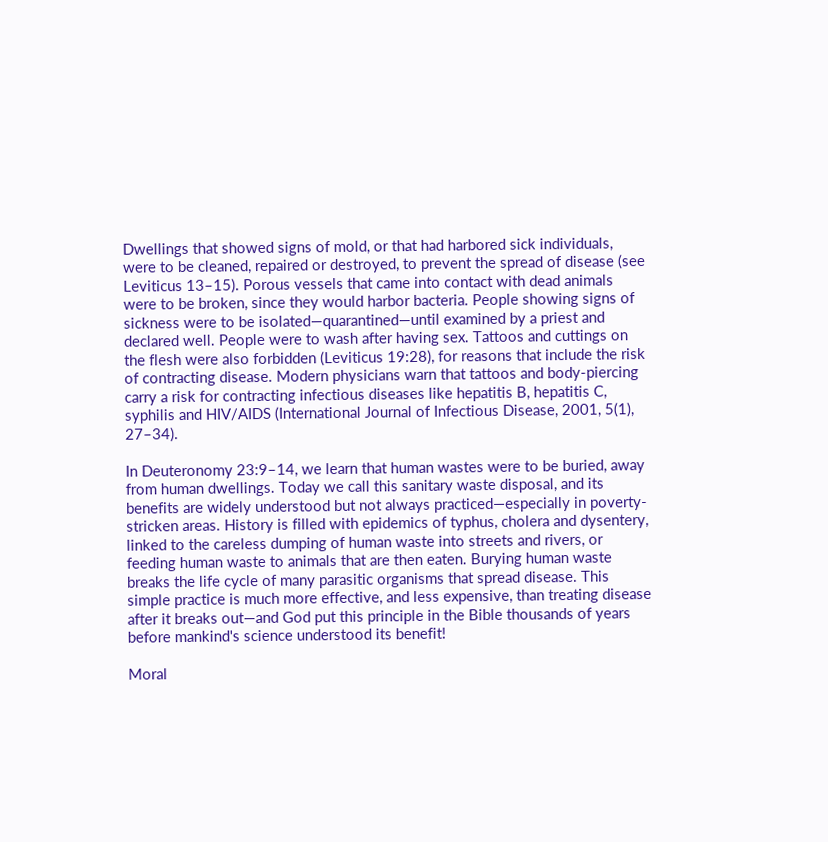Dwellings that showed signs of mold, or that had harbored sick individuals, were to be cleaned, repaired or destroyed, to prevent the spread of disease (see Leviticus 13–15). Porous vessels that came into contact with dead animals were to be broken, since they would harbor bacteria. People showing signs of sickness were to be isolated—quarantined—until examined by a priest and declared well. People were to wash after having sex. Tattoos and cuttings on the flesh were also forbidden (Leviticus 19:28), for reasons that include the risk of contracting disease. Modern physicians warn that tattoos and body-piercing carry a risk for contracting infectious diseases like hepatitis B, hepatitis C, syphilis and HIV/AIDS (International Journal of Infectious Disease, 2001, 5(1), 27–34).

In Deuteronomy 23:9–14, we learn that human wastes were to be buried, away from human dwellings. Today we call this sanitary waste disposal, and its benefits are widely understood but not always practiced—especially in poverty-stricken areas. History is filled with epidemics of typhus, cholera and dysentery, linked to the careless dumping of human waste into streets and rivers, or feeding human waste to animals that are then eaten. Burying human waste breaks the life cycle of many parasitic organisms that spread disease. This simple practice is much more effective, and less expensive, than treating disease after it breaks out—and God put this principle in the Bible thousands of years before mankind's science understood its benefit!

Moral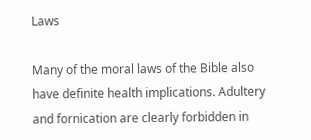Laws

Many of the moral laws of the Bible also have definite health implications. Adultery and fornication are clearly forbidden in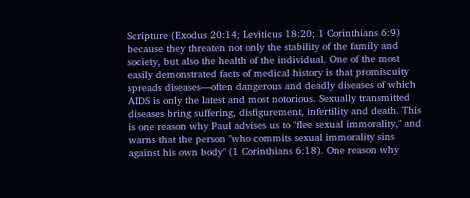Scripture (Exodus 20:14; Leviticus 18:20; 1 Corinthians 6:9) because they threaten not only the stability of the family and society, but also the health of the individual. One of the most easily demonstrated facts of medical history is that promiscuity spreads diseases—often dangerous and deadly diseases of which AIDS is only the latest and most notorious. Sexually transmitted diseases bring suffering, disfigurement, infertility and death. This is one reason why Paul advises us to "flee sexual immorality," and warns that the person "who commits sexual immorality sins against his own body" (1 Corinthians 6:18). One reason why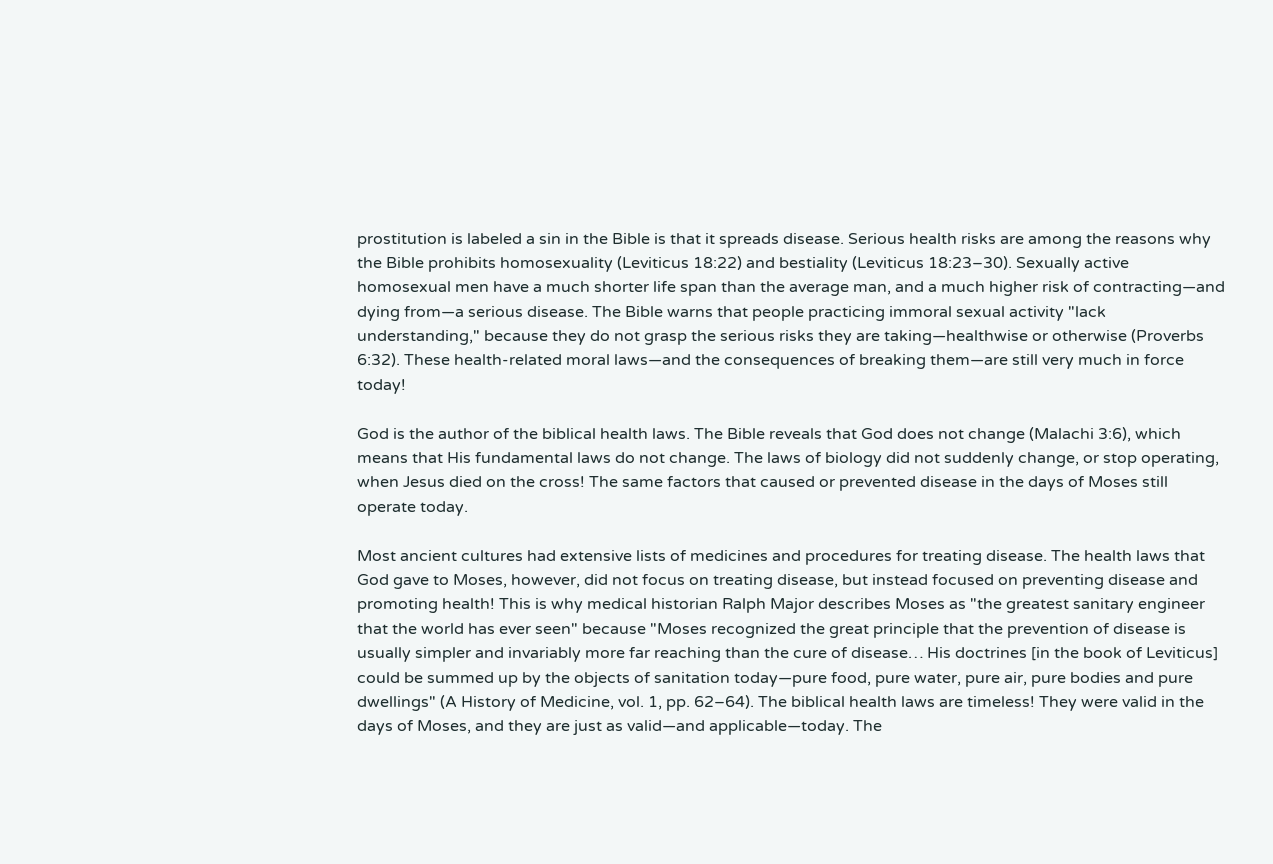prostitution is labeled a sin in the Bible is that it spreads disease. Serious health risks are among the reasons why the Bible prohibits homosexuality (Leviticus 18:22) and bestiality (Leviticus 18:23–30). Sexually active homosexual men have a much shorter life span than the average man, and a much higher risk of contracting—and dying from—a serious disease. The Bible warns that people practicing immoral sexual activity "lack understanding," because they do not grasp the serious risks they are taking—healthwise or otherwise (Proverbs 6:32). These health-related moral laws—and the consequences of breaking them—are still very much in force today!

God is the author of the biblical health laws. The Bible reveals that God does not change (Malachi 3:6), which means that His fundamental laws do not change. The laws of biology did not suddenly change, or stop operating, when Jesus died on the cross! The same factors that caused or prevented disease in the days of Moses still operate today.

Most ancient cultures had extensive lists of medicines and procedures for treating disease. The health laws that God gave to Moses, however, did not focus on treating disease, but instead focused on preventing disease and promoting health! This is why medical historian Ralph Major describes Moses as "the greatest sanitary engineer that the world has ever seen" because "Moses recognized the great principle that the prevention of disease is usually simpler and invariably more far reaching than the cure of disease… His doctrines [in the book of Leviticus] could be summed up by the objects of sanitation today—pure food, pure water, pure air, pure bodies and pure dwellings" (A History of Medicine, vol. 1, pp. 62–64). The biblical health laws are timeless! They were valid in the days of Moses, and they are just as valid—and applicable—today. The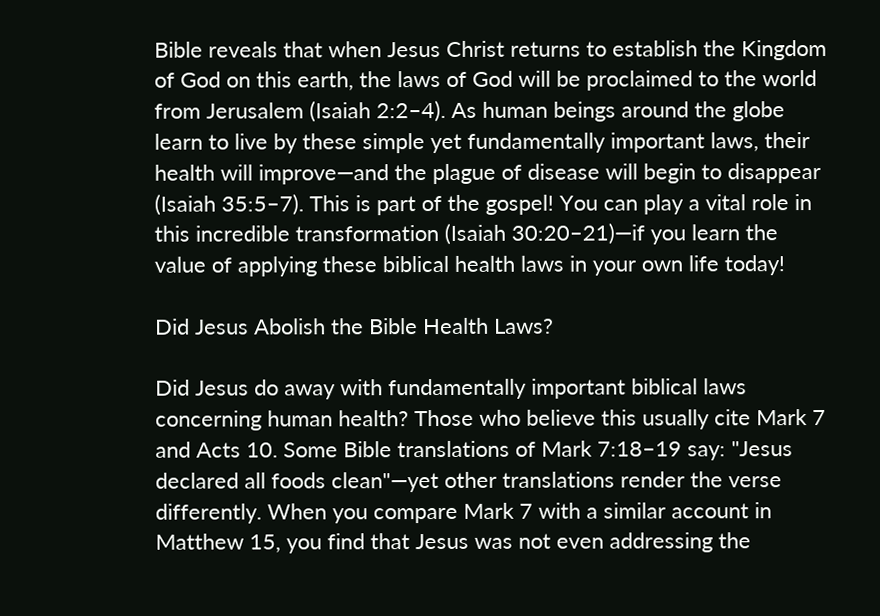Bible reveals that when Jesus Christ returns to establish the Kingdom of God on this earth, the laws of God will be proclaimed to the world from Jerusalem (Isaiah 2:2–4). As human beings around the globe learn to live by these simple yet fundamentally important laws, their health will improve—and the plague of disease will begin to disappear (Isaiah 35:5–7). This is part of the gospel! You can play a vital role in this incredible transformation (Isaiah 30:20–21)—if you learn the value of applying these biblical health laws in your own life today!

Did Jesus Abolish the Bible Health Laws?

Did Jesus do away with fundamentally important biblical laws concerning human health? Those who believe this usually cite Mark 7 and Acts 10. Some Bible translations of Mark 7:18–19 say: "Jesus declared all foods clean"—yet other translations render the verse differently. When you compare Mark 7 with a similar account in Matthew 15, you find that Jesus was not even addressing the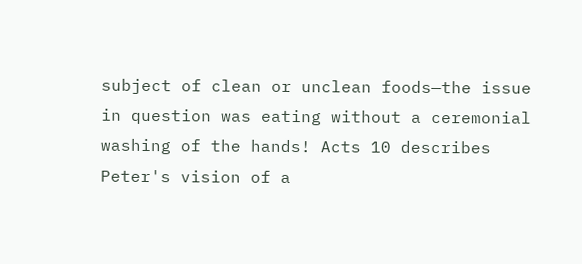subject of clean or unclean foods—the issue in question was eating without a ceremonial washing of the hands! Acts 10 describes Peter's vision of a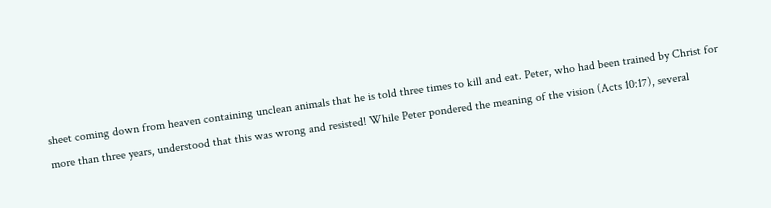sheet coming down from heaven containing unclean animals that he is told three times to kill and eat. Peter, who had been trained by Christ for more than three years, understood that this was wrong and resisted! While Peter pondered the meaning of the vision (Acts 10:17), several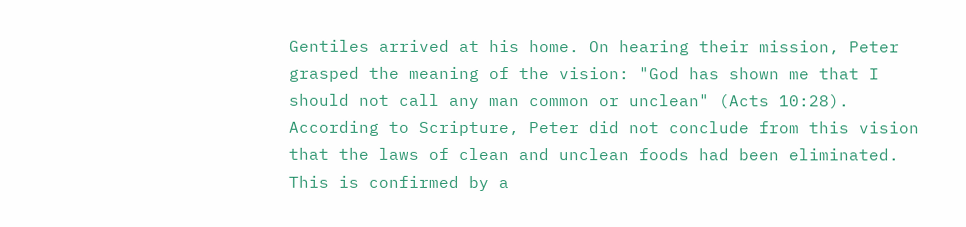Gentiles arrived at his home. On hearing their mission, Peter grasped the meaning of the vision: "God has shown me that I should not call any man common or unclean" (Acts 10:28). According to Scripture, Peter did not conclude from this vision that the laws of clean and unclean foods had been eliminated. This is confirmed by a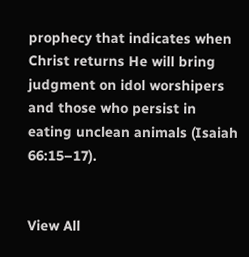prophecy that indicates when Christ returns He will bring judgment on idol worshipers and those who persist in eating unclean animals (Isaiah 66:15–17).


View All